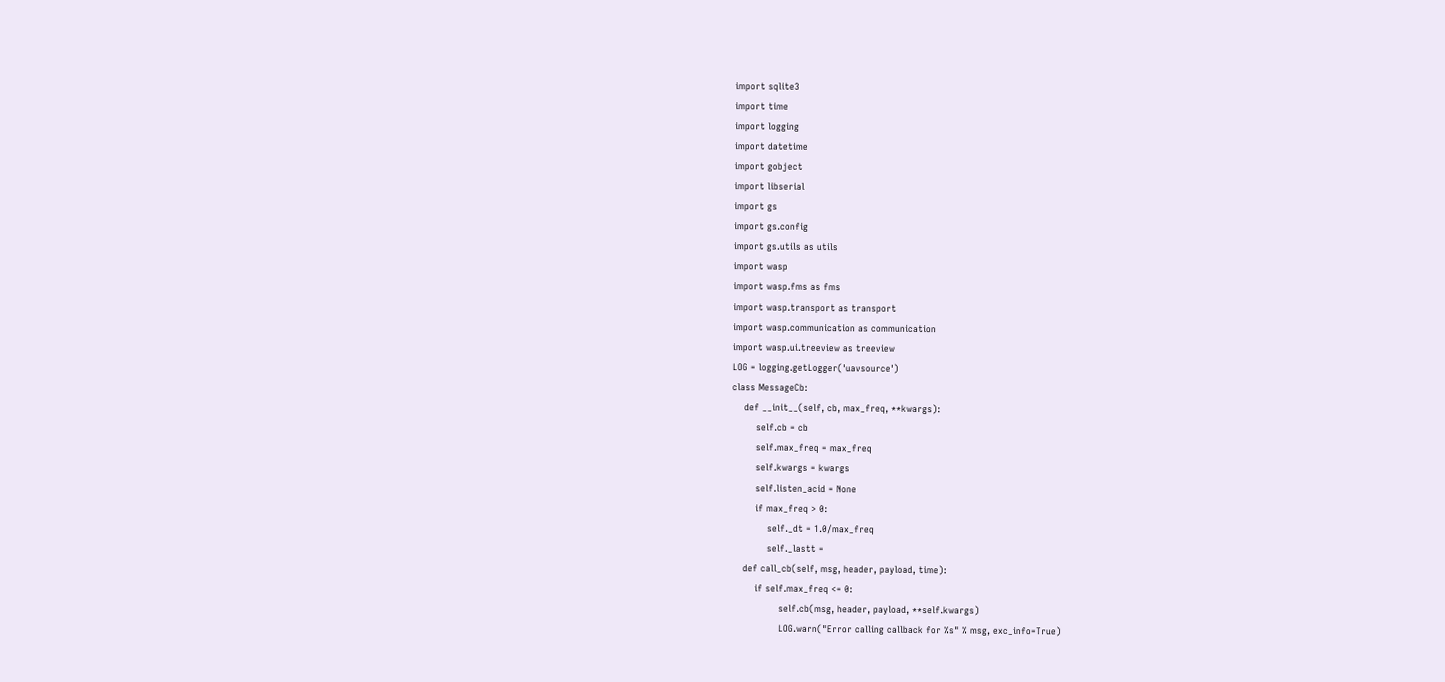import sqlite3
import time
import logging
import datetime
import gobject
import libserial
import gs
import gs.config
import gs.utils as utils
import wasp
import wasp.fms as fms
import wasp.transport as transport
import wasp.communication as communication
import wasp.ui.treeview as treeview
LOG = logging.getLogger('uavsource')
class MessageCb:
    def __init__(self, cb, max_freq, **kwargs):
        self.cb = cb
        self.max_freq = max_freq
        self.kwargs = kwargs
        self.listen_acid = None
        if max_freq > 0:
            self._dt = 1.0/max_freq
            self._lastt =
    def call_cb(self, msg, header, payload, time):
        if self.max_freq <= 0:
                self.cb(msg, header, payload, **self.kwargs)
                LOG.warn("Error calling callback for %s" % msg, exc_info=True)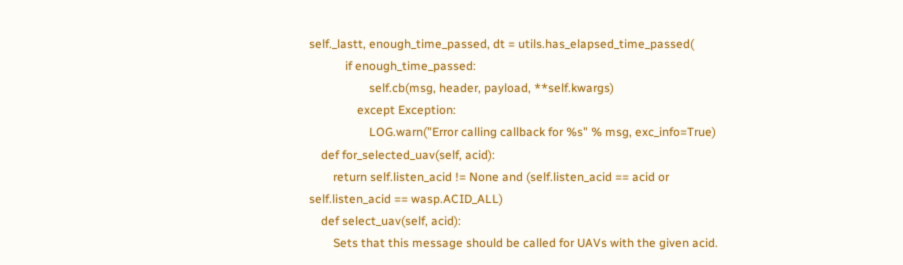self._lastt, enough_time_passed, dt = utils.has_elapsed_time_passed(
            if enough_time_passed:
                    self.cb(msg, header, payload, **self.kwargs)
                except Exception:
                    LOG.warn("Error calling callback for %s" % msg, exc_info=True)
    def for_selected_uav(self, acid):
        return self.listen_acid != None and (self.listen_acid == acid or self.listen_acid == wasp.ACID_ALL)
    def select_uav(self, acid):
        Sets that this message should be called for UAVs with the given acid.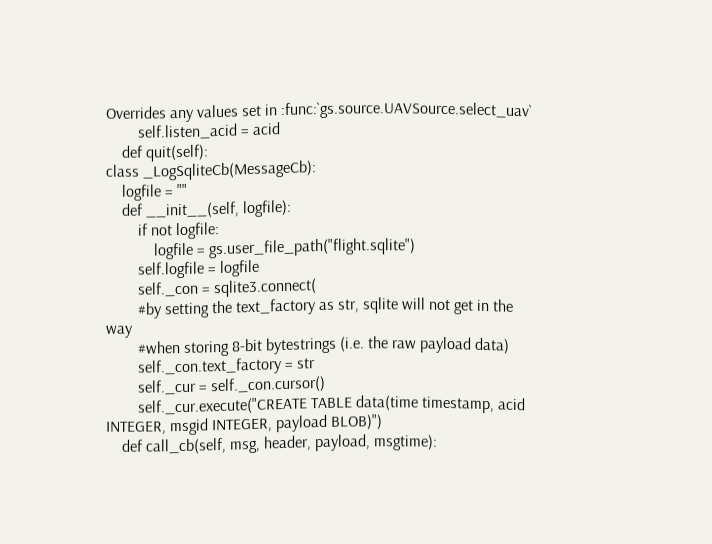Overrides any values set in :func:`gs.source.UAVSource.select_uav`
        self.listen_acid = acid
    def quit(self):
class _LogSqliteCb(MessageCb):
    logfile = ""
    def __init__(self, logfile):
        if not logfile:
            logfile = gs.user_file_path("flight.sqlite")
        self.logfile = logfile
        self._con = sqlite3.connect(
        #by setting the text_factory as str, sqlite will not get in the way
        #when storing 8-bit bytestrings (i.e. the raw payload data)
        self._con.text_factory = str
        self._cur = self._con.cursor()
        self._cur.execute("CREATE TABLE data(time timestamp, acid INTEGER, msgid INTEGER, payload BLOB)")
    def call_cb(self, msg, header, payload, msgtime):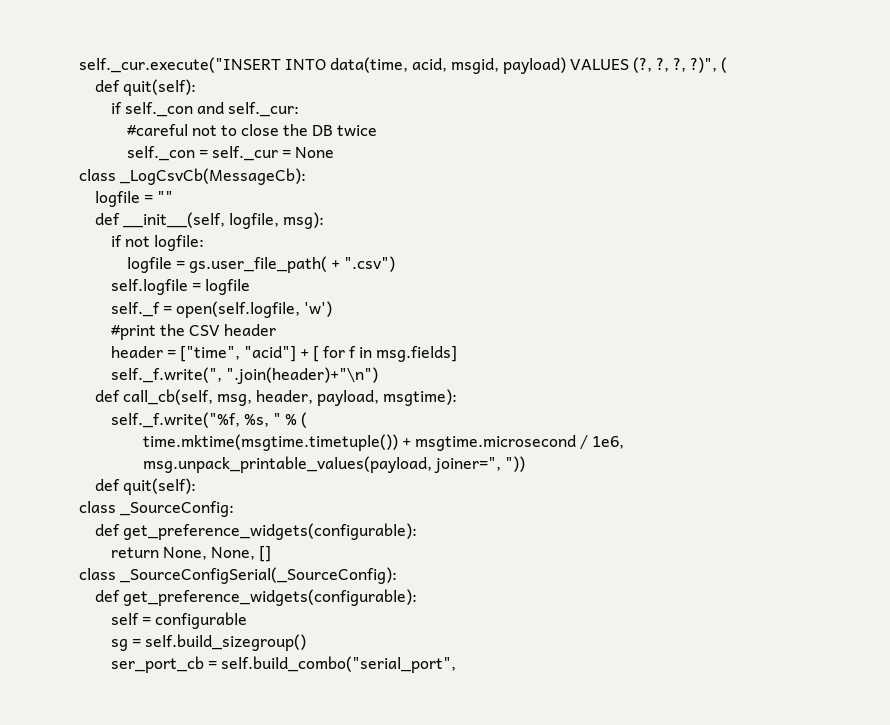self._cur.execute("INSERT INTO data(time, acid, msgid, payload) VALUES (?, ?, ?, ?)", (
    def quit(self):
        if self._con and self._cur:
            #careful not to close the DB twice
            self._con = self._cur = None
class _LogCsvCb(MessageCb):
    logfile = ""
    def __init__(self, logfile, msg):
        if not logfile:
            logfile = gs.user_file_path( + ".csv")
        self.logfile = logfile
        self._f = open(self.logfile, 'w')
        #print the CSV header
        header = ["time", "acid"] + [ for f in msg.fields]
        self._f.write(", ".join(header)+"\n")
    def call_cb(self, msg, header, payload, msgtime):
        self._f.write("%f, %s, " % (
                time.mktime(msgtime.timetuple()) + msgtime.microsecond / 1e6,
                msg.unpack_printable_values(payload, joiner=", "))
    def quit(self):
class _SourceConfig:
    def get_preference_widgets(configurable):
        return None, None, []
class _SourceConfigSerial(_SourceConfig):
    def get_preference_widgets(configurable):
        self = configurable
        sg = self.build_sizegroup()
        ser_port_cb = self.build_combo("serial_port",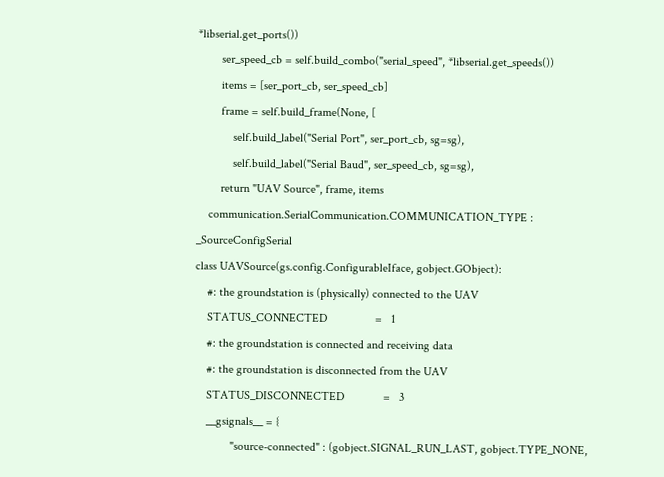*libserial.get_ports())
        ser_speed_cb = self.build_combo("serial_speed", *libserial.get_speeds())
        items = [ser_port_cb, ser_speed_cb]
        frame = self.build_frame(None, [
            self.build_label("Serial Port", ser_port_cb, sg=sg),
            self.build_label("Serial Baud", ser_speed_cb, sg=sg),
        return "UAV Source", frame, items
    communication.SerialCommunication.COMMUNICATION_TYPE : _SourceConfigSerial
class UAVSource(gs.config.ConfigurableIface, gobject.GObject):
    #: the groundstation is (physically) connected to the UAV
    STATUS_CONNECTED                =   1
    #: the groundstation is connected and receiving data
    #: the groundstation is disconnected from the UAV
    STATUS_DISCONNECTED             =   3
    __gsignals__ = {
            "source-connected" : (gobject.SIGNAL_RUN_LAST, gobject.TYPE_NONE,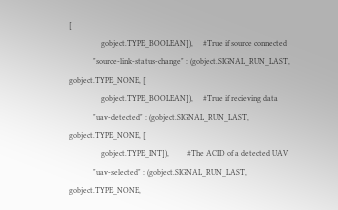[
                gobject.TYPE_BOOLEAN]),     #True if source connected
            "source-link-status-change" : (gobject.SIGNAL_RUN_LAST, gobject.TYPE_NONE, [
                gobject.TYPE_BOOLEAN]),     #True if recieving data
            "uav-detected" : (gobject.SIGNAL_RUN_LAST, gobject.TYPE_NONE, [
                gobject.TYPE_INT]),         #The ACID of a detected UAV
            "uav-selected" : (gobject.SIGNAL_RUN_LAST, gobject.TYPE_NONE,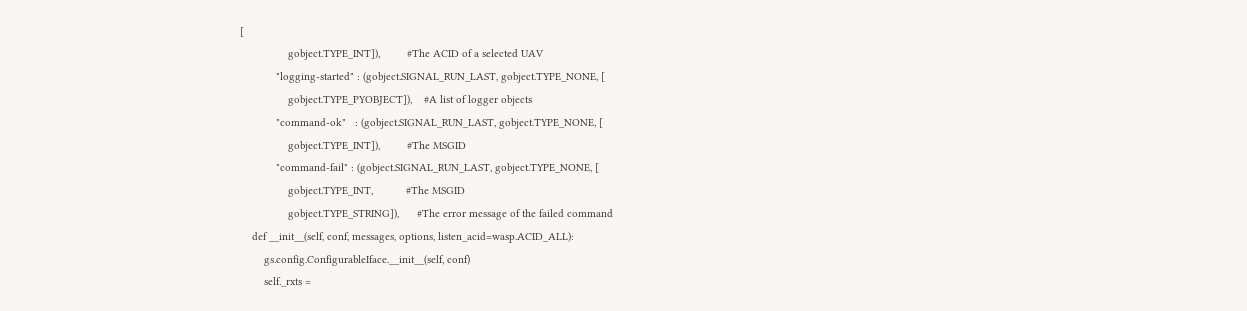[
                gobject.TYPE_INT]),         #The ACID of a selected UAV
            "logging-started" : (gobject.SIGNAL_RUN_LAST, gobject.TYPE_NONE, [
                gobject.TYPE_PYOBJECT]),    #A list of logger objects
            "command-ok"   : (gobject.SIGNAL_RUN_LAST, gobject.TYPE_NONE, [
                gobject.TYPE_INT]),         #The MSGID
            "command-fail" : (gobject.SIGNAL_RUN_LAST, gobject.TYPE_NONE, [
                gobject.TYPE_INT,           #The MSGID
                gobject.TYPE_STRING]),      #The error message of the failed command
    def __init__(self, conf, messages, options, listen_acid=wasp.ACID_ALL):
        gs.config.ConfigurableIface.__init__(self, conf)
        self._rxts =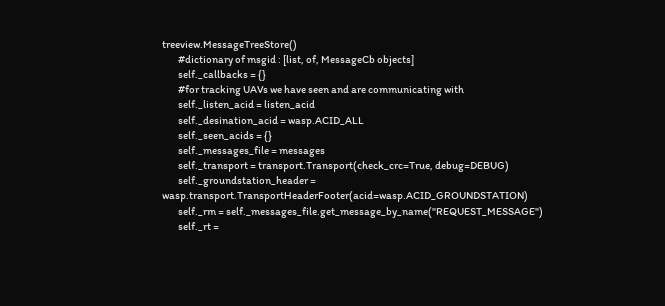treeview.MessageTreeStore()
        #dictionary of msgid : [list, of, MessageCb objects]
        self._callbacks = {}
        #for tracking UAVs we have seen and are communicating with
        self._listen_acid = listen_acid
        self._desination_acid = wasp.ACID_ALL
        self._seen_acids = {}
        self._messages_file = messages
        self._transport = transport.Transport(check_crc=True, debug=DEBUG)
        self._groundstation_header = wasp.transport.TransportHeaderFooter(acid=wasp.ACID_GROUNDSTATION)
        self._rm = self._messages_file.get_message_by_name("REQUEST_MESSAGE")
        self._rt =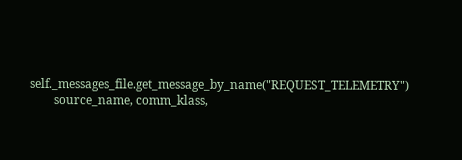self._messages_file.get_message_by_name("REQUEST_TELEMETRY")
        source_name, comm_klass,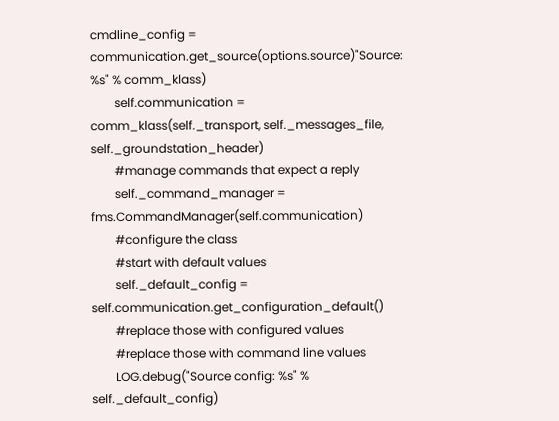cmdline_config = communication.get_source(options.source)"Source: %s" % comm_klass)
        self.communication = comm_klass(self._transport, self._messages_file, self._groundstation_header)
        #manage commands that expect a reply
        self._command_manager = fms.CommandManager(self.communication)
        #configure the class
        #start with default values
        self._default_config = self.communication.get_configuration_default()
        #replace those with configured values
        #replace those with command line values
        LOG.debug("Source config: %s" % self._default_config)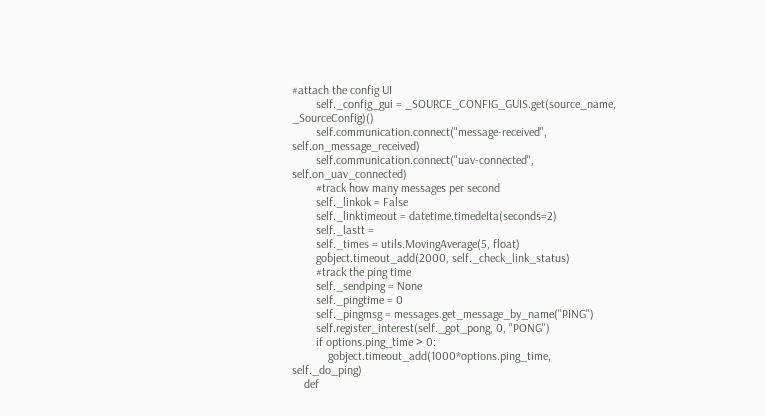#attach the config UI
        self._config_gui = _SOURCE_CONFIG_GUIS.get(source_name, _SourceConfig)()
        self.communication.connect("message-received", self.on_message_received)
        self.communication.connect("uav-connected", self.on_uav_connected)
        #track how many messages per second
        self._linkok = False
        self._linktimeout = datetime.timedelta(seconds=2)
        self._lastt =
        self._times = utils.MovingAverage(5, float)
        gobject.timeout_add(2000, self._check_link_status)
        #track the ping time
        self._sendping = None
        self._pingtime = 0
        self._pingmsg = messages.get_message_by_name("PING")
        self.register_interest(self._got_pong, 0, "PONG")
        if options.ping_time > 0:
            gobject.timeout_add(1000*options.ping_time, self._do_ping)
    def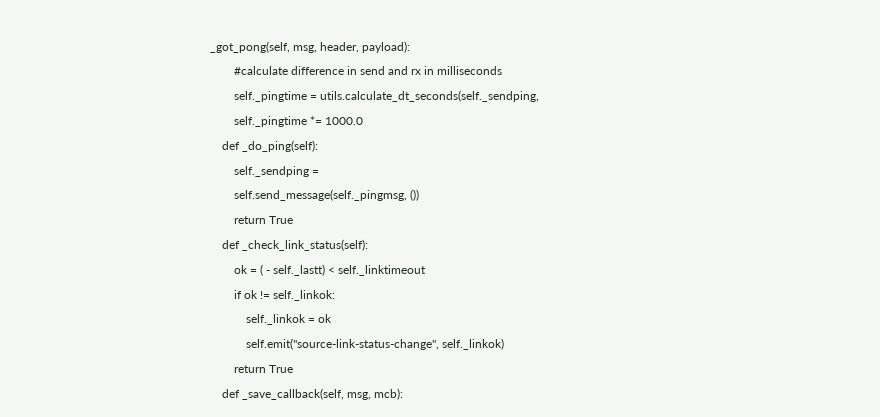_got_pong(self, msg, header, payload):
        #calculate difference in send and rx in milliseconds
        self._pingtime = utils.calculate_dt_seconds(self._sendping,
        self._pingtime *= 1000.0
    def _do_ping(self):
        self._sendping =
        self.send_message(self._pingmsg, ())
        return True
    def _check_link_status(self):
        ok = ( - self._lastt) < self._linktimeout
        if ok != self._linkok:
            self._linkok = ok
            self.emit("source-link-status-change", self._linkok)
        return True
    def _save_callback(self, msg, mcb):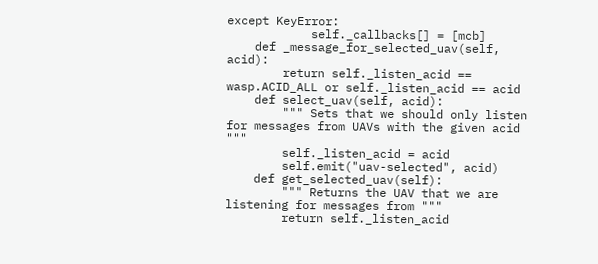except KeyError:
            self._callbacks[] = [mcb]
    def _message_for_selected_uav(self, acid):
        return self._listen_acid == wasp.ACID_ALL or self._listen_acid == acid
    def select_uav(self, acid):
        """ Sets that we should only listen for messages from UAVs with the given acid """
        self._listen_acid = acid
        self.emit("uav-selected", acid)
    def get_selected_uav(self):
        """ Returns the UAV that we are listening for messages from """
        return self._listen_acid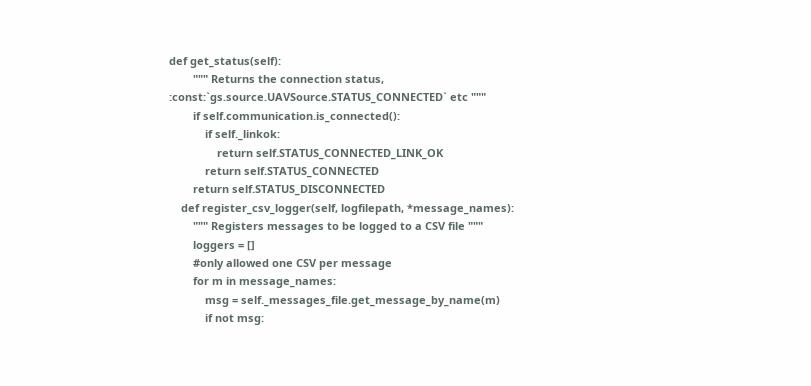def get_status(self):
        """ Returns the connection status, :const:`gs.source.UAVSource.STATUS_CONNECTED` etc """
        if self.communication.is_connected():
            if self._linkok:
                return self.STATUS_CONNECTED_LINK_OK
            return self.STATUS_CONNECTED
        return self.STATUS_DISCONNECTED
    def register_csv_logger(self, logfilepath, *message_names):
        """ Registers messages to be logged to a CSV file """
        loggers = []
        #only allowed one CSV per message
        for m in message_names:
            msg = self._messages_file.get_message_by_name(m)
            if not msg: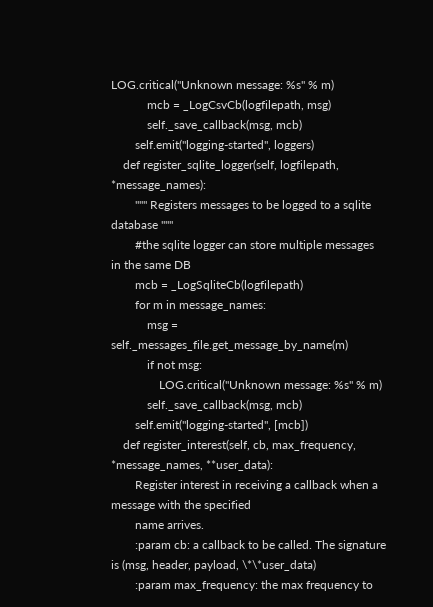LOG.critical("Unknown message: %s" % m)
            mcb = _LogCsvCb(logfilepath, msg)
            self._save_callback(msg, mcb)
        self.emit("logging-started", loggers)
    def register_sqlite_logger(self, logfilepath, *message_names):
        """ Registers messages to be logged to a sqlite database """
        #the sqlite logger can store multiple messages in the same DB
        mcb = _LogSqliteCb(logfilepath)
        for m in message_names:
            msg = self._messages_file.get_message_by_name(m)
            if not msg:
                LOG.critical("Unknown message: %s" % m)
            self._save_callback(msg, mcb)
        self.emit("logging-started", [mcb])
    def register_interest(self, cb, max_frequency, *message_names, **user_data):
        Register interest in receiving a callback when a message with the specified
        name arrives.
        :param cb: a callback to be called. The signature is (msg, header, payload, \*\*user_data)
        :param max_frequency: the max frequency to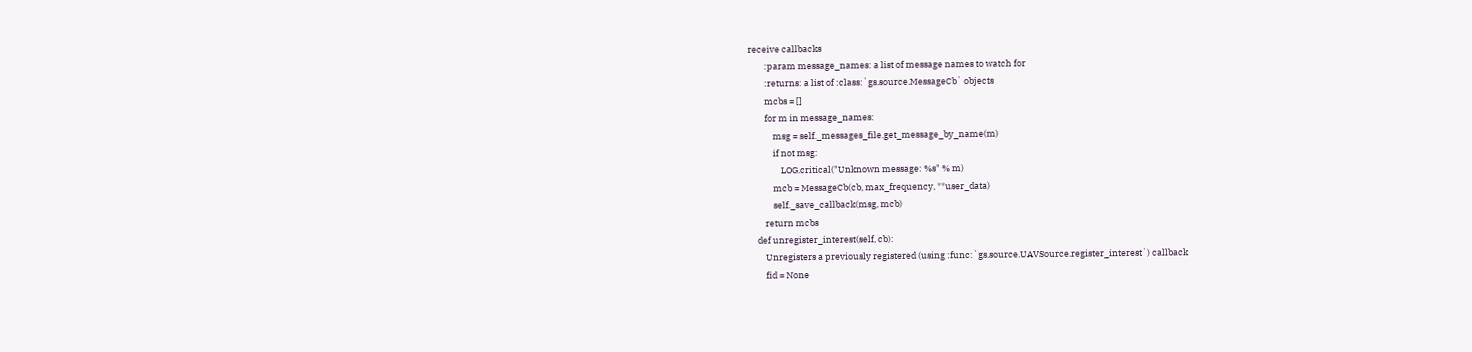receive callbacks
        :param message_names: a list of message names to watch for
        :returns: a list of :class:`gs.source.MessageCb` objects
        mcbs = []
        for m in message_names:
            msg = self._messages_file.get_message_by_name(m)
            if not msg:
                LOG.critical("Unknown message: %s" % m)
            mcb = MessageCb(cb, max_frequency, **user_data)
            self._save_callback(msg, mcb)
        return mcbs
    def unregister_interest(self, cb):
        Unregisters a previously registered (using :func:`gs.source.UAVSource.register_interest`) callback
        fid = None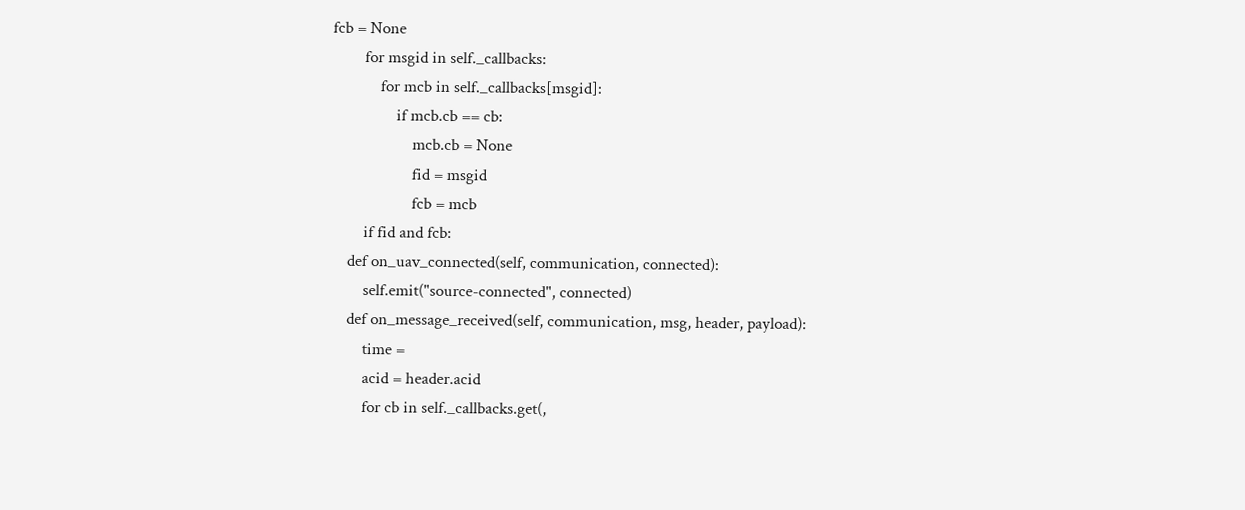fcb = None
        for msgid in self._callbacks:
            for mcb in self._callbacks[msgid]:
                if mcb.cb == cb:
                    mcb.cb = None
                    fid = msgid
                    fcb = mcb
        if fid and fcb:
    def on_uav_connected(self, communication, connected):
        self.emit("source-connected", connected)
    def on_message_received(self, communication, msg, header, payload):
        time =
        acid = header.acid
        for cb in self._callbacks.get(,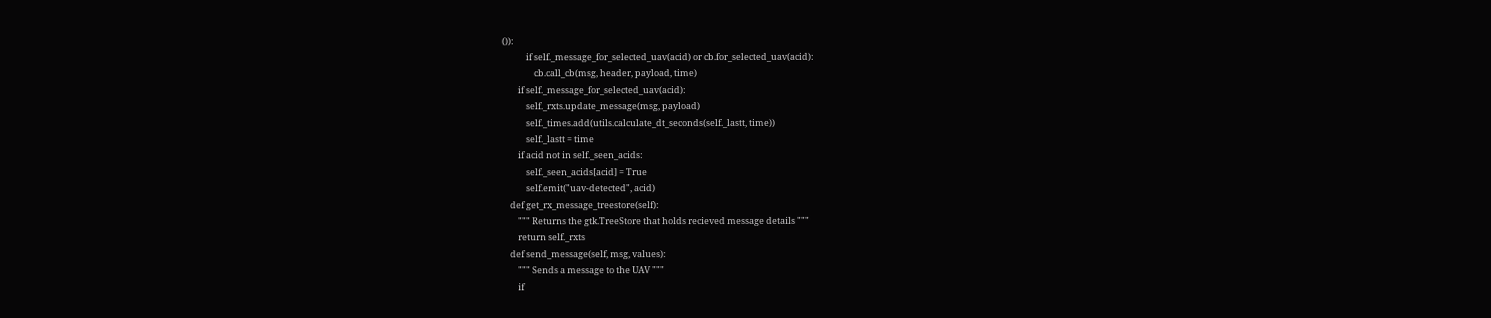()):
            if self._message_for_selected_uav(acid) or cb.for_selected_uav(acid):
                cb.call_cb(msg, header, payload, time)
        if self._message_for_selected_uav(acid):
            self._rxts.update_message(msg, payload)
            self._times.add(utils.calculate_dt_seconds(self._lastt, time))
            self._lastt = time
        if acid not in self._seen_acids:
            self._seen_acids[acid] = True
            self.emit("uav-detected", acid)
    def get_rx_message_treestore(self):
        """ Returns the gtk.TreeStore that holds recieved message details """
        return self._rxts
    def send_message(self, msg, values):
        """ Sends a message to the UAV """
        if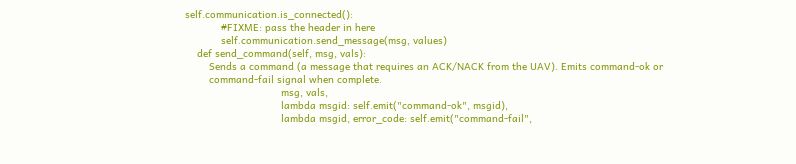self.communication.is_connected():
            #FIXME: pass the header in here
            self.communication.send_message(msg, values)
    def send_command(self, msg, vals):
        Sends a command (a message that requires an ACK/NACK from the UAV). Emits command-ok or
        command-fail signal when complete.
                                msg, vals,
                                lambda msgid: self.emit("command-ok", msgid),
                                lambda msgid, error_code: self.emit("command-fail",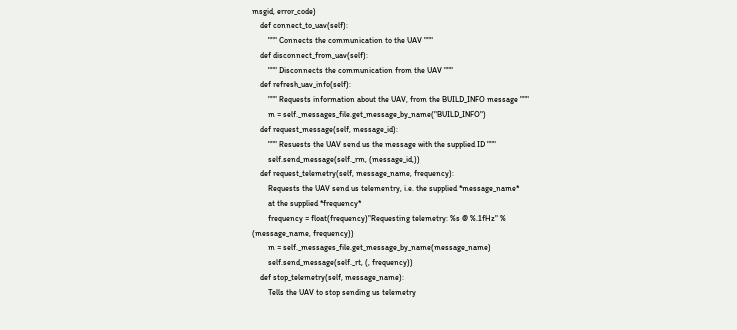msgid, error_code)
    def connect_to_uav(self):
        """ Connects the communication to the UAV """
    def disconnect_from_uav(self):
        """ Disconnects the communication from the UAV """
    def refresh_uav_info(self):
        """ Requests information about the UAV, from the BUILD_INFO message """
        m = self._messages_file.get_message_by_name("BUILD_INFO")
    def request_message(self, message_id):
        """ Resuests the UAV send us the message with the supplied ID """
        self.send_message(self._rm, (message_id,))
    def request_telemetry(self, message_name, frequency):
        Requests the UAV send us telementry, i.e. the supplied *message_name*
        at the supplied *frequency*
        frequency = float(frequency)"Requesting telemetry: %s @ %.1fHz" % (message_name, frequency))
        m = self._messages_file.get_message_by_name(message_name)
        self.send_message(self._rt, (, frequency))
    def stop_telemetry(self, message_name):
        Tells the UAV to stop sending us telemetry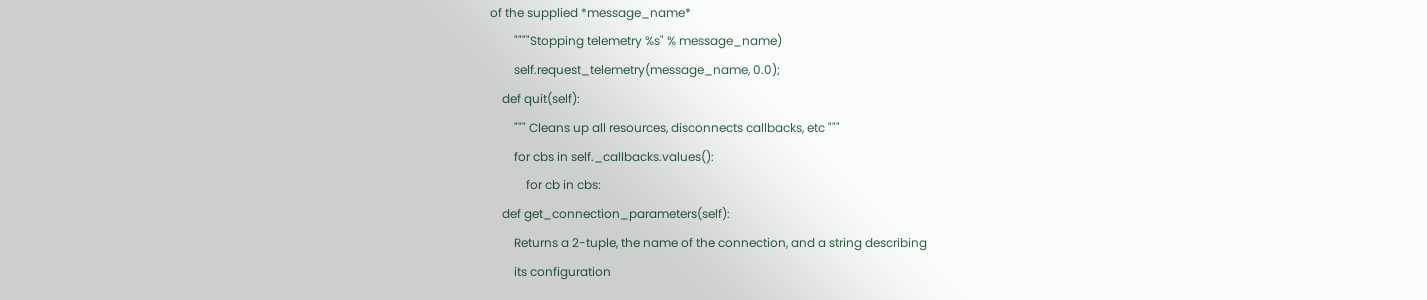of the supplied *message_name*
        """"Stopping telemetry %s" % message_name)
        self.request_telemetry(message_name, 0.0);
    def quit(self):
        """ Cleans up all resources, disconnects callbacks, etc """
        for cbs in self._callbacks.values():
            for cb in cbs:
    def get_connection_parameters(self):
        Returns a 2-tuple, the name of the connection, and a string describing
        its configuration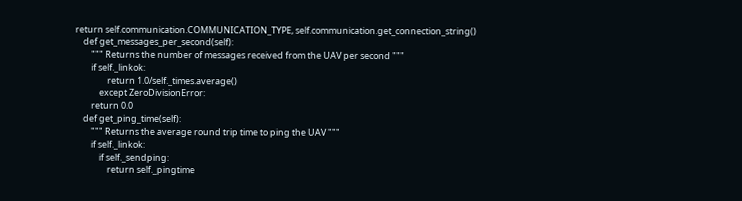return self.communication.COMMUNICATION_TYPE, self.communication.get_connection_string()
    def get_messages_per_second(self):
        """ Returns the number of messages received from the UAV per second """
        if self._linkok:
                return 1.0/self._times.average()
            except ZeroDivisionError:
        return 0.0
    def get_ping_time(self):
        """ Returns the average round trip time to ping the UAV """
        if self._linkok:
            if self._sendping:
                return self._pingtime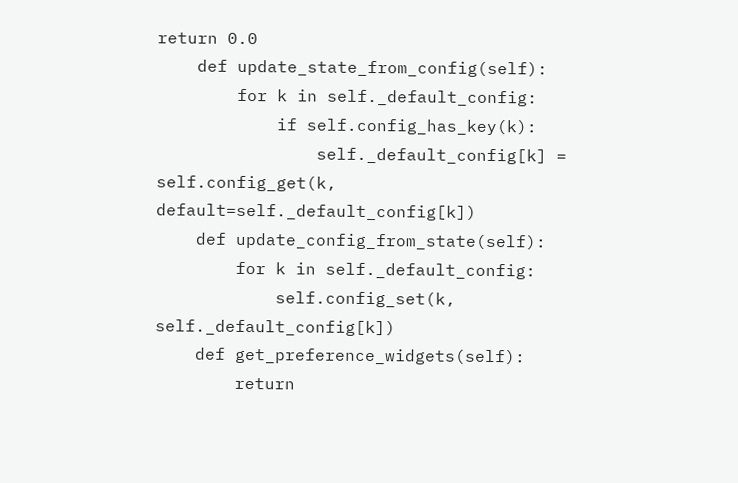return 0.0
    def update_state_from_config(self):
        for k in self._default_config:
            if self.config_has_key(k):
                self._default_config[k] = self.config_get(k, default=self._default_config[k])
    def update_config_from_state(self):
        for k in self._default_config:
            self.config_set(k, self._default_config[k])
    def get_preference_widgets(self):
        return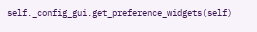self._config_gui.get_preference_widgets(self)